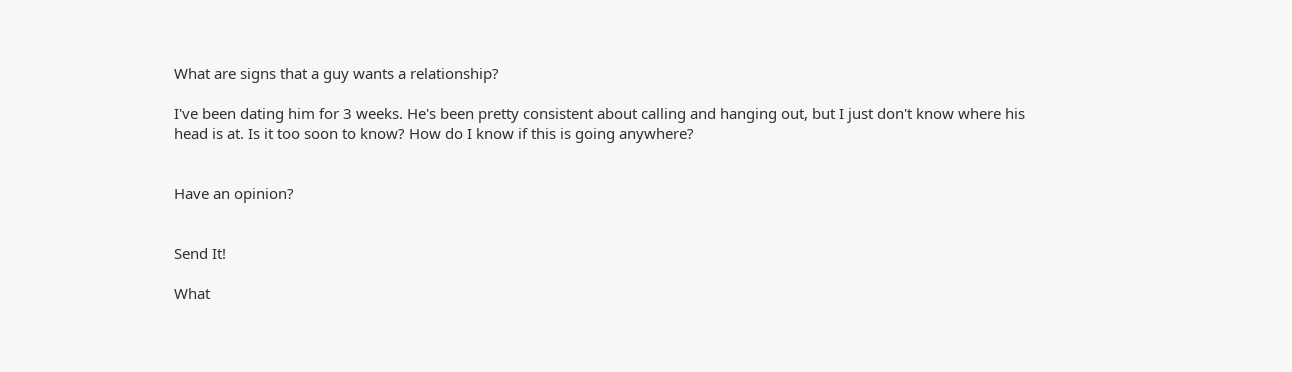What are signs that a guy wants a relationship?

I've been dating him for 3 weeks. He's been pretty consistent about calling and hanging out, but I just don't know where his head is at. Is it too soon to know? How do I know if this is going anywhere?


Have an opinion?


Send It!

What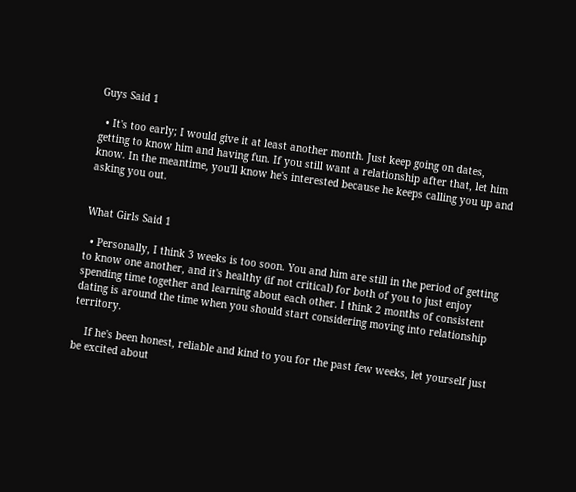Guys Said 1

  • It's too early; I would give it at least another month. Just keep going on dates, getting to know him and having fun. If you still want a relationship after that, let him know. In the meantime, you'll know he's interested because he keeps calling you up and asking you out.


What Girls Said 1

  • Personally, I think 3 weeks is too soon. You and him are still in the period of getting to know one another, and it's healthy (if not critical) for both of you to just enjoy spending time together and learning about each other. I think 2 months of consistent dating is around the time when you should start considering moving into relationship territory.

    If he's been honest, reliable and kind to you for the past few weeks, let yourself just be excited about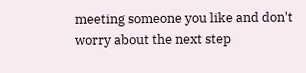meeting someone you like and don't worry about the next step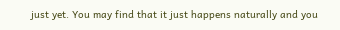just yet. You may find that it just happens naturally and you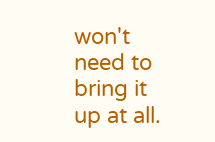won't need to bring it up at all.